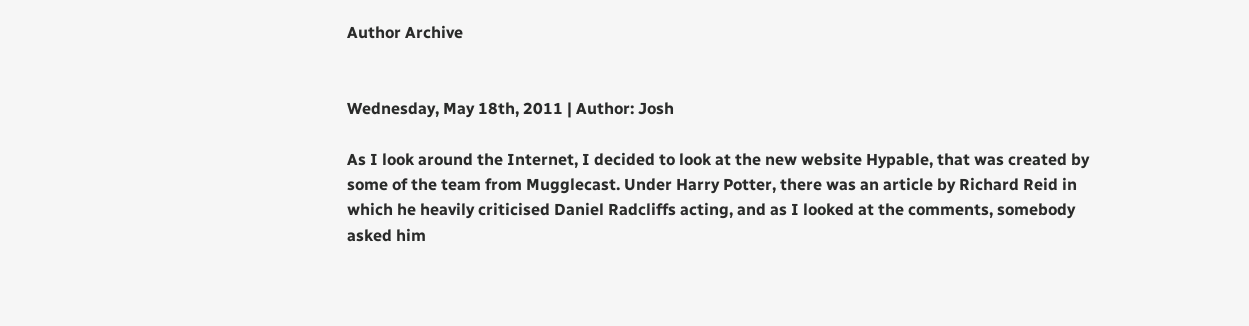Author Archive


Wednesday, May 18th, 2011 | Author: Josh

As I look around the Internet, I decided to look at the new website Hypable, that was created by some of the team from Mugglecast. Under Harry Potter, there was an article by Richard Reid in which he heavily criticised Daniel Radcliffs acting, and as I looked at the comments, somebody asked him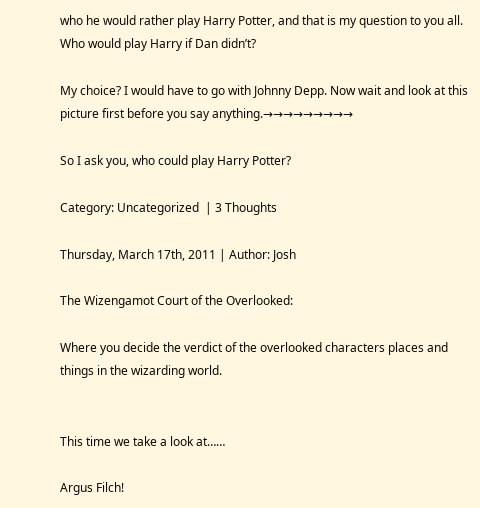who he would rather play Harry Potter, and that is my question to you all. Who would play Harry if Dan didn’t?

My choice? I would have to go with Johnny Depp. Now wait and look at this picture first before you say anything.→→→→→→→→→

So I ask you, who could play Harry Potter?

Category: Uncategorized  | 3 Thoughts

Thursday, March 17th, 2011 | Author: Josh

The Wizengamot Court of the Overlooked:

Where you decide the verdict of the overlooked characters places and things in the wizarding world.


This time we take a look at……

Argus Filch!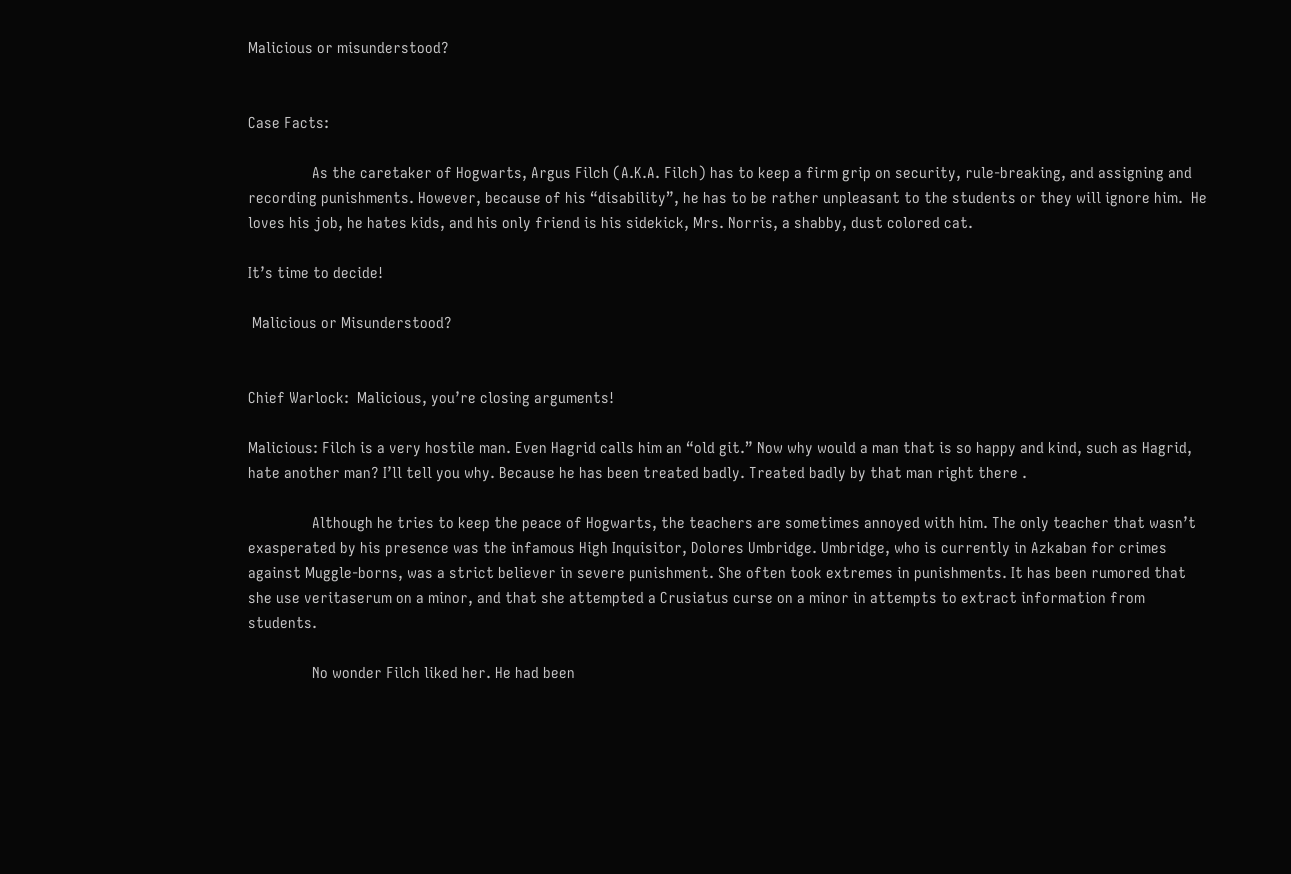Malicious or misunderstood?


Case Facts:

                As the caretaker of Hogwarts, Argus Filch (A.K.A. Filch) has to keep a firm grip on security, rule-breaking, and assigning and recording punishments. However, because of his “disability”, he has to be rather unpleasant to the students or they will ignore him.  He loves his job, he hates kids, and his only friend is his sidekick, Mrs. Norris, a shabby, dust colored cat.

It’s time to decide!

 Malicious or Misunderstood?


Chief Warlock:  Malicious, you’re closing arguments!

Malicious: Filch is a very hostile man. Even Hagrid calls him an “old git.” Now why would a man that is so happy and kind, such as Hagrid, hate another man? I’ll tell you why. Because he has been treated badly. Treated badly by that man right there .

                Although he tries to keep the peace of Hogwarts, the teachers are sometimes annoyed with him. The only teacher that wasn’t exasperated by his presence was the infamous High Inquisitor, Dolores Umbridge. Umbridge, who is currently in Azkaban for crimes against Muggle-borns, was a strict believer in severe punishment. She often took extremes in punishments. It has been rumored that she use veritaserum on a minor, and that she attempted a Crusiatus curse on a minor in attempts to extract information from students.

                No wonder Filch liked her. He had been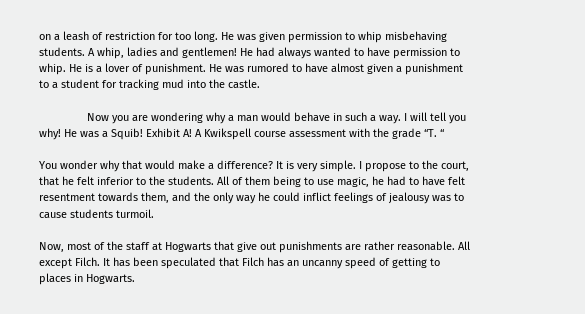on a leash of restriction for too long. He was given permission to whip misbehaving students. A whip, ladies and gentlemen! He had always wanted to have permission to whip. He is a lover of punishment. He was rumored to have almost given a punishment to a student for tracking mud into the castle.

                Now you are wondering why a man would behave in such a way. I will tell you why! He was a Squib! Exhibit A! A Kwikspell course assessment with the grade “T. “

You wonder why that would make a difference? It is very simple. I propose to the court, that he felt inferior to the students. All of them being to use magic, he had to have felt resentment towards them, and the only way he could inflict feelings of jealousy was to cause students turmoil.

Now, most of the staff at Hogwarts that give out punishments are rather reasonable. All except Filch. It has been speculated that Filch has an uncanny speed of getting to places in Hogwarts.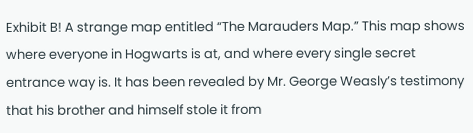Exhibit B! A strange map entitled “The Marauders Map.” This map shows where everyone in Hogwarts is at, and where every single secret entrance way is. It has been revealed by Mr. George Weasly’s testimony that his brother and himself stole it from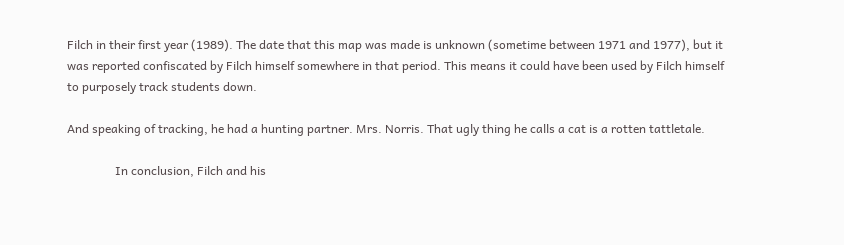Filch in their first year (1989). The date that this map was made is unknown (sometime between 1971 and 1977), but it was reported confiscated by Filch himself somewhere in that period. This means it could have been used by Filch himself to purposely track students down.

And speaking of tracking, he had a hunting partner. Mrs. Norris. That ugly thing he calls a cat is a rotten tattletale.

                In conclusion, Filch and his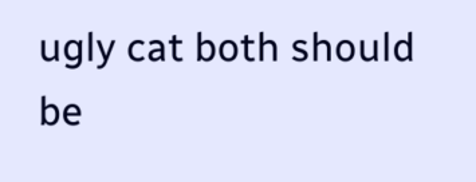ugly cat both should be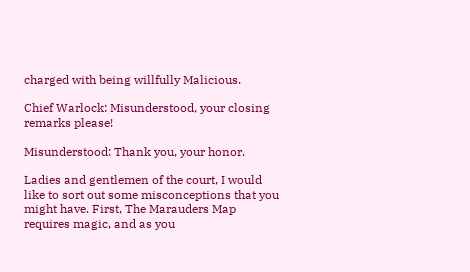charged with being willfully Malicious.

Chief Warlock: Misunderstood, your closing remarks please!

Misunderstood: Thank you, your honor.

Ladies and gentlemen of the court, I would like to sort out some misconceptions that you might have. First, The Marauders Map requires magic, and as you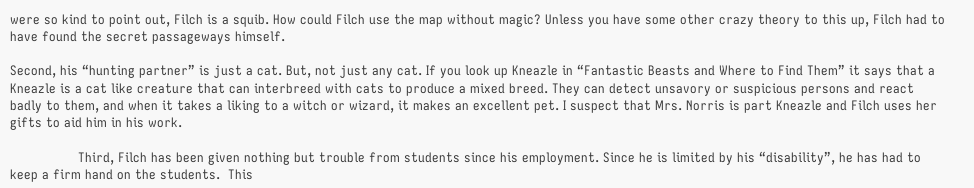were so kind to point out, Filch is a squib. How could Filch use the map without magic? Unless you have some other crazy theory to this up, Filch had to have found the secret passageways himself.

Second, his “hunting partner” is just a cat. But, not just any cat. If you look up Kneazle in “Fantastic Beasts and Where to Find Them” it says that a Kneazle is a cat like creature that can interbreed with cats to produce a mixed breed. They can detect unsavory or suspicious persons and react badly to them, and when it takes a liking to a witch or wizard, it makes an excellent pet. I suspect that Mrs. Norris is part Kneazle and Filch uses her gifts to aid him in his work.

                 Third, Filch has been given nothing but trouble from students since his employment. Since he is limited by his “disability”, he has had to keep a firm hand on the students.  This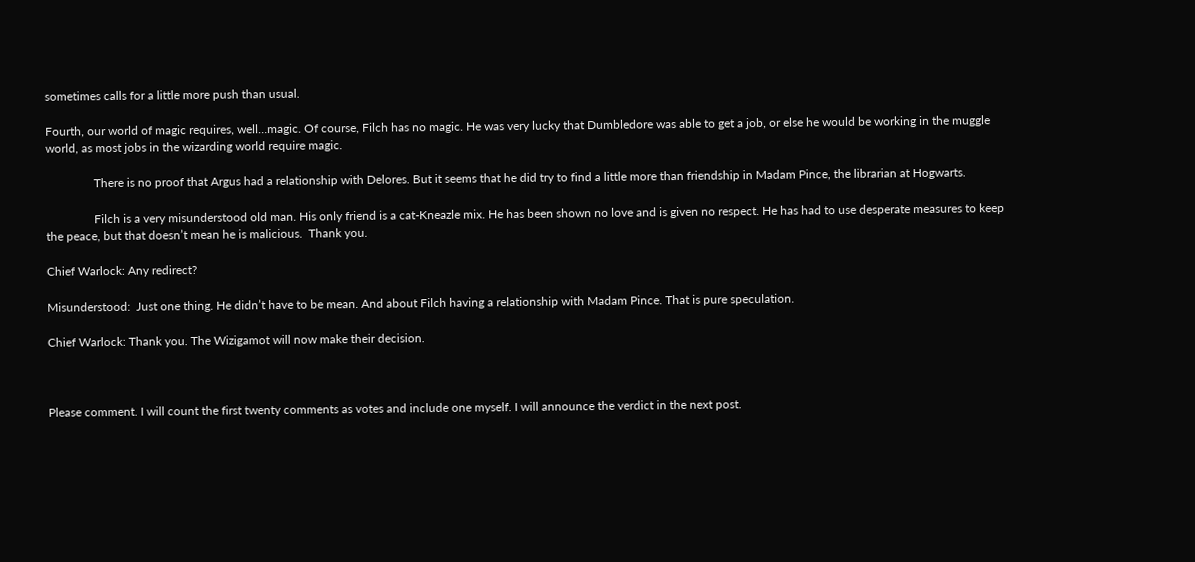sometimes calls for a little more push than usual.

Fourth, our world of magic requires, well…magic. Of course, Filch has no magic. He was very lucky that Dumbledore was able to get a job, or else he would be working in the muggle world, as most jobs in the wizarding world require magic.

                There is no proof that Argus had a relationship with Delores. But it seems that he did try to find a little more than friendship in Madam Pince, the librarian at Hogwarts.

                Filch is a very misunderstood old man. His only friend is a cat-Kneazle mix. He has been shown no love and is given no respect. He has had to use desperate measures to keep the peace, but that doesn’t mean he is malicious.  Thank you.

Chief Warlock: Any redirect?

Misunderstood:  Just one thing. He didn’t have to be mean. And about Filch having a relationship with Madam Pince. That is pure speculation.

Chief Warlock: Thank you. The Wizigamot will now make their decision.



Please comment. I will count the first twenty comments as votes and include one myself. I will announce the verdict in the next post.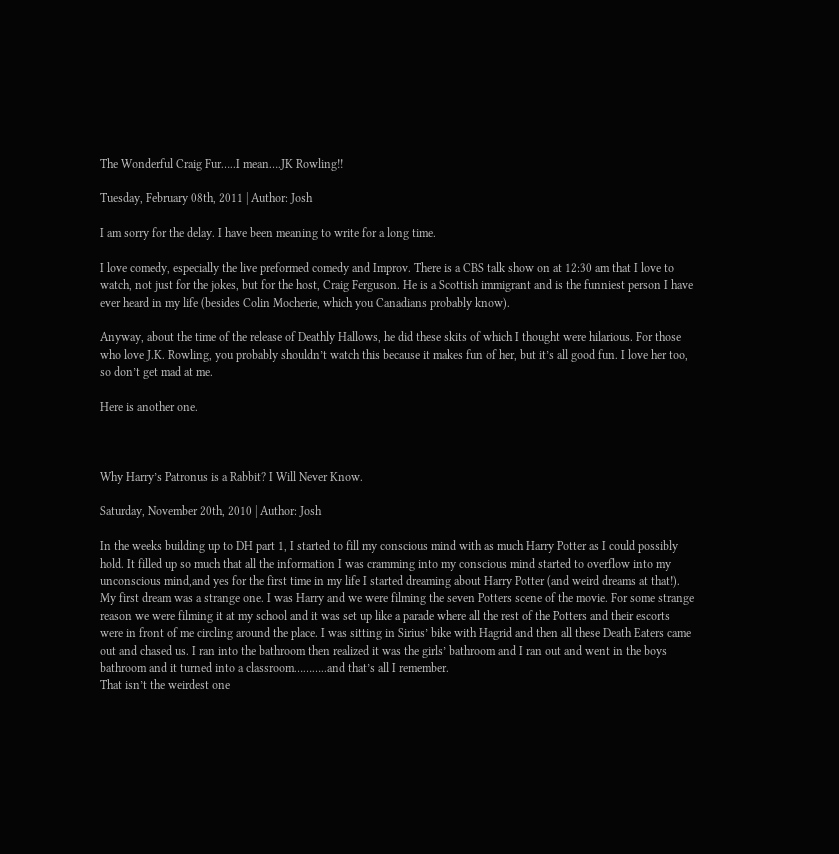The Wonderful Craig Fur…..I mean….JK Rowling!!

Tuesday, February 08th, 2011 | Author: Josh

I am sorry for the delay. I have been meaning to write for a long time.

I love comedy, especially the live preformed comedy and Improv. There is a CBS talk show on at 12:30 am that I love to watch, not just for the jokes, but for the host, Craig Ferguson. He is a Scottish immigrant and is the funniest person I have ever heard in my life (besides Colin Mocherie, which you Canadians probably know).

Anyway, about the time of the release of Deathly Hallows, he did these skits of which I thought were hilarious. For those who love J.K. Rowling, you probably shouldn’t watch this because it makes fun of her, but it’s all good fun. I love her too, so don’t get mad at me.

Here is another one.



Why Harry’s Patronus is a Rabbit? I Will Never Know.

Saturday, November 20th, 2010 | Author: Josh

In the weeks building up to DH part 1, I started to fill my conscious mind with as much Harry Potter as I could possibly hold. It filled up so much that all the information I was cramming into my conscious mind started to overflow into my unconscious mind,and yes for the first time in my life I started dreaming about Harry Potter (and weird dreams at that!).
My first dream was a strange one. I was Harry and we were filming the seven Potters scene of the movie. For some strange reason we were filming it at my school and it was set up like a parade where all the rest of the Potters and their escorts were in front of me circling around the place. I was sitting in Sirius’ bike with Hagrid and then all these Death Eaters came out and chased us. I ran into the bathroom then realized it was the girls’ bathroom and I ran out and went in the boys bathroom and it turned into a classroom………..and that’s all I remember.
That isn’t the weirdest one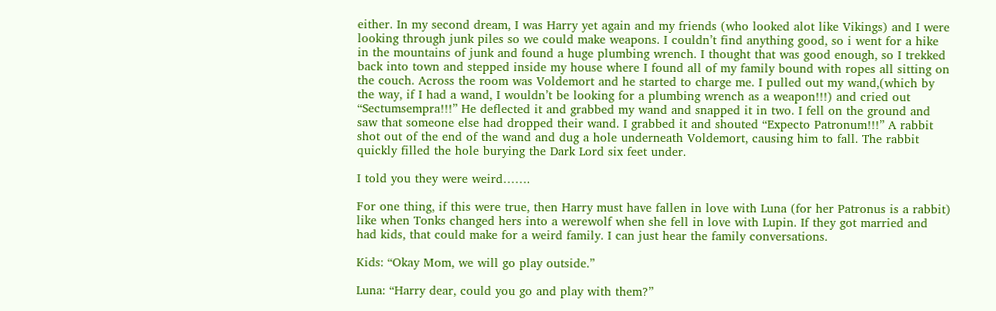either. In my second dream, I was Harry yet again and my friends (who looked alot like Vikings) and I were looking through junk piles so we could make weapons. I couldn’t find anything good, so i went for a hike in the mountains of junk and found a huge plumbing wrench. I thought that was good enough, so I trekked back into town and stepped inside my house where I found all of my family bound with ropes all sitting on the couch. Across the room was Voldemort and he started to charge me. I pulled out my wand,(which by the way, if I had a wand, I wouldn’t be looking for a plumbing wrench as a weapon!!!) and cried out “Sectumsempra!!!” He deflected it and grabbed my wand and snapped it in two. I fell on the ground and saw that someone else had dropped their wand. I grabbed it and shouted “Expecto Patronum!!!” A rabbit shot out of the end of the wand and dug a hole underneath Voldemort, causing him to fall. The rabbit quickly filled the hole burying the Dark Lord six feet under.

I told you they were weird…….

For one thing, if this were true, then Harry must have fallen in love with Luna (for her Patronus is a rabbit) like when Tonks changed hers into a werewolf when she fell in love with Lupin. If they got married and had kids, that could make for a weird family. I can just hear the family conversations.

Kids: “Okay Mom, we will go play outside.”

Luna: “Harry dear, could you go and play with them?”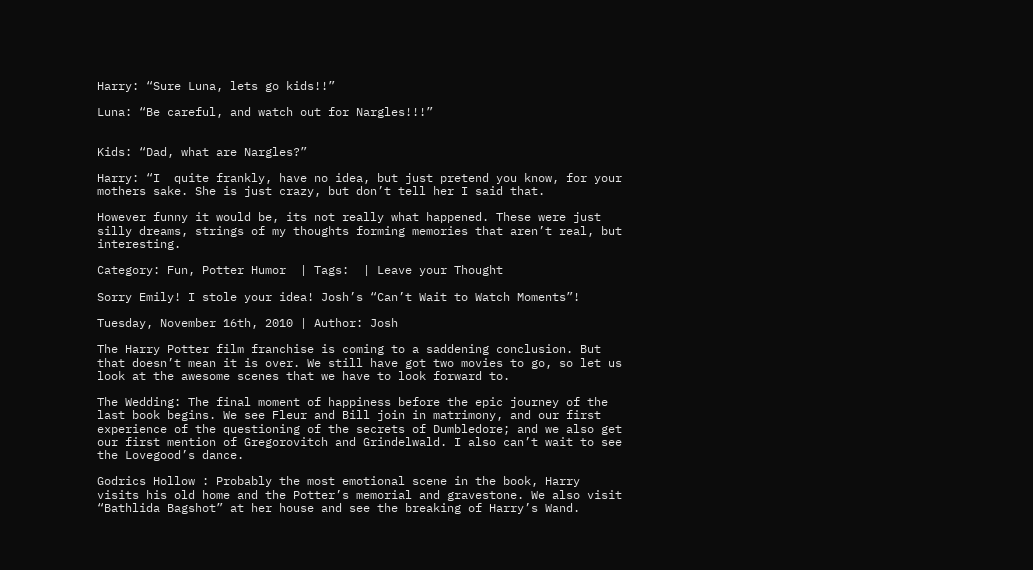Harry: “Sure Luna, lets go kids!!”

Luna: “Be careful, and watch out for Nargles!!!”


Kids: “Dad, what are Nargles?”

Harry: “I  quite frankly, have no idea, but just pretend you know, for your mothers sake. She is just crazy, but don’t tell her I said that.

However funny it would be, its not really what happened. These were just silly dreams, strings of my thoughts forming memories that aren’t real, but interesting.

Category: Fun, Potter Humor  | Tags:  | Leave your Thought

Sorry Emily! I stole your idea! Josh’s “Can’t Wait to Watch Moments”!

Tuesday, November 16th, 2010 | Author: Josh

The Harry Potter film franchise is coming to a saddening conclusion. But that doesn’t mean it is over. We still have got two movies to go, so let us look at the awesome scenes that we have to look forward to.

The Wedding: The final moment of happiness before the epic journey of the last book begins. We see Fleur and Bill join in matrimony, and our first experience of the questioning of the secrets of Dumbledore; and we also get our first mention of Gregorovitch and Grindelwald. I also can’t wait to see the Lovegood’s dance.

Godrics Hollow : Probably the most emotional scene in the book, Harry visits his old home and the Potter’s memorial and gravestone. We also visit “Bathlida Bagshot” at her house and see the breaking of Harry’s Wand.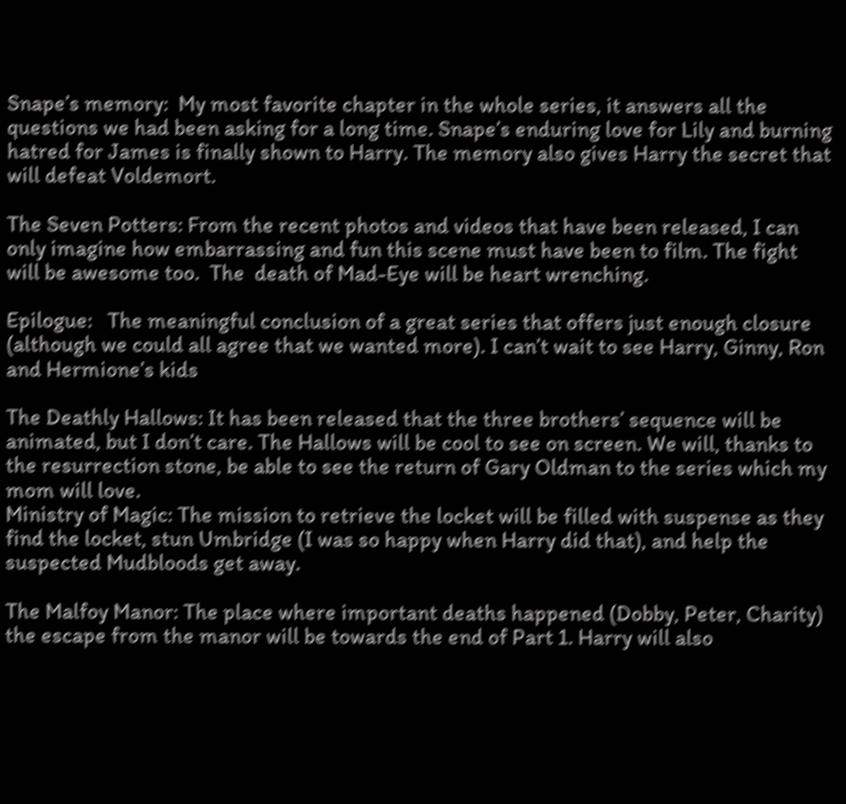Snape’s memory:  My most favorite chapter in the whole series, it answers all the questions we had been asking for a long time. Snape’s enduring love for Lily and burning hatred for James is finally shown to Harry. The memory also gives Harry the secret that will defeat Voldemort.

The Seven Potters: From the recent photos and videos that have been released, I can only imagine how embarrassing and fun this scene must have been to film. The fight will be awesome too.  The  death of Mad-Eye will be heart wrenching.

Epilogue:   The meaningful conclusion of a great series that offers just enough closure (although we could all agree that we wanted more). I can’t wait to see Harry, Ginny, Ron and Hermione’s kids

The Deathly Hallows: It has been released that the three brothers’ sequence will be animated, but I don’t care. The Hallows will be cool to see on screen. We will, thanks to the resurrection stone, be able to see the return of Gary Oldman to the series which my mom will love.
Ministry of Magic: The mission to retrieve the locket will be filled with suspense as they find the locket, stun Umbridge (I was so happy when Harry did that), and help the suspected Mudbloods get away.

The Malfoy Manor: The place where important deaths happened (Dobby, Peter, Charity) the escape from the manor will be towards the end of Part 1. Harry will also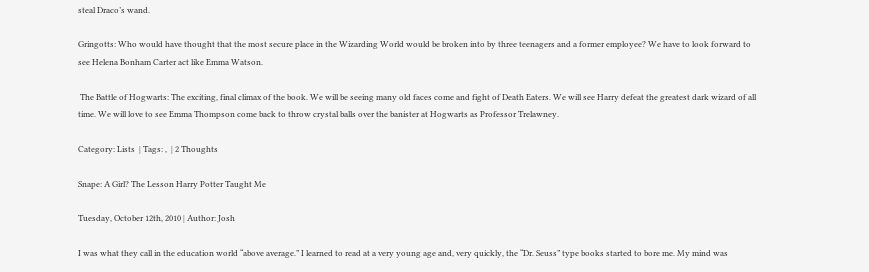steal Draco’s wand.

Gringotts: Who would have thought that the most secure place in the Wizarding World would be broken into by three teenagers and a former employee? We have to look forward to see Helena Bonham Carter act like Emma Watson.

 The Battle of Hogwarts: The exciting, final climax of the book. We will be seeing many old faces come and fight of Death Eaters. We will see Harry defeat the greatest dark wizard of all time. We will love to see Emma Thompson come back to throw crystal balls over the banister at Hogwarts as Professor Trelawney.

Category: Lists  | Tags: ,  | 2 Thoughts

Snape: A Girl? The Lesson Harry Potter Taught Me

Tuesday, October 12th, 2010 | Author: Josh

I was what they call in the education world “above average.” I learned to read at a very young age and, very quickly, the “Dr. Seuss” type books started to bore me. My mind was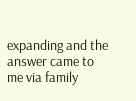expanding and the answer came to me via family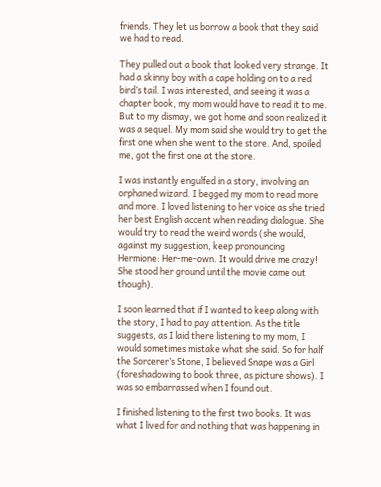friends. They let us borrow a book that they said we had to read.

They pulled out a book that looked very strange. It had a skinny boy with a cape holding on to a red bird’s tail. I was interested, and seeing it was a chapter book, my mom would have to read it to me. But to my dismay, we got home and soon realized it was a sequel. My mom said she would try to get the first one when she went to the store. And, spoiled me, got the first one at the store.

I was instantly engulfed in a story, involving an orphaned wizard. I begged my mom to read more and more. I loved listening to her voice as she tried her best English accent when reading dialogue. She would try to read the weird words (she would, against my suggestion, keep pronouncing Hermione: Her-me-own. It would drive me crazy! She stood her ground until the movie came out though).

I soon learned that if I wanted to keep along with the story, I had to pay attention. As the title suggests, as I laid there listening to my mom, I would sometimes mistake what she said. So for half the Sorcerer’s Stone, I believed Snape was a Girl (foreshadowing to book three, as picture shows). I was so embarrassed when I found out.

I finished listening to the first two books. It was what I lived for and nothing that was happening in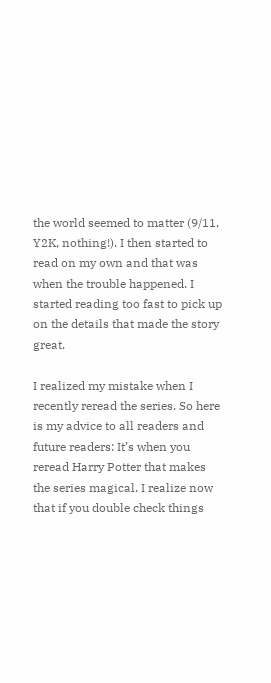the world seemed to matter (9/11, Y2K, nothing!). I then started to read on my own and that was when the trouble happened. I started reading too fast to pick up on the details that made the story great.

I realized my mistake when I recently reread the series. So here is my advice to all readers and future readers: It’s when you reread Harry Potter that makes the series magical. I realize now that if you double check things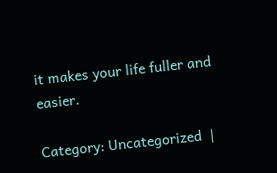it makes your life fuller and easier.

Category: Uncategorized  |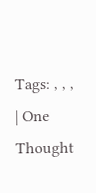Tags: , , ,  | One Thought